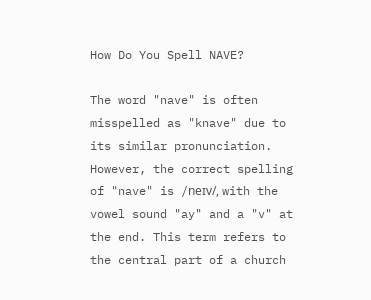How Do You Spell NAVE?

The word "nave" is often misspelled as "knave" due to its similar pronunciation. However, the correct spelling of "nave" is /neɪv/, with the vowel sound "ay" and a "v" at the end. This term refers to the central part of a church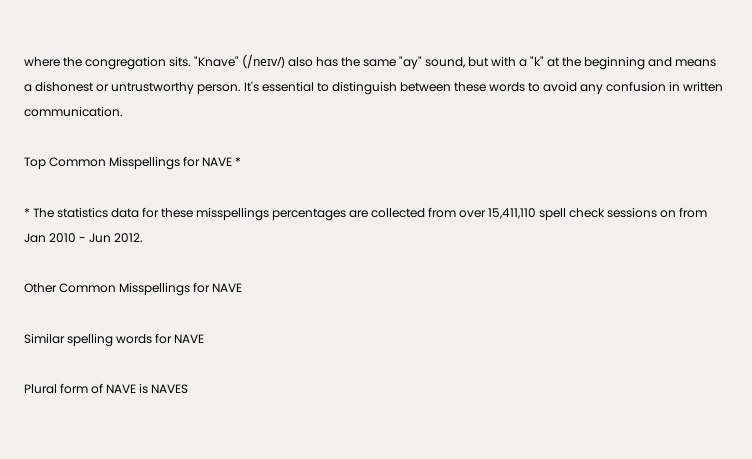where the congregation sits. "Knave" (/neɪv/) also has the same "ay" sound, but with a "k" at the beginning and means a dishonest or untrustworthy person. It's essential to distinguish between these words to avoid any confusion in written communication.

Top Common Misspellings for NAVE *

* The statistics data for these misspellings percentages are collected from over 15,411,110 spell check sessions on from Jan 2010 - Jun 2012.

Other Common Misspellings for NAVE

Similar spelling words for NAVE

Plural form of NAVE is NAVES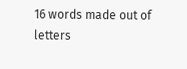16 words made out of letters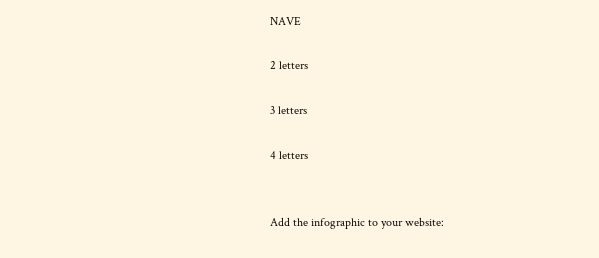NAVE

2 letters

3 letters

4 letters


Add the infographic to your website: